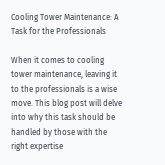Cooling Tower Maintenance: A Task for the Professionals

When it comes to cooling tower maintenance, leaving it to the professionals is a wise move. This blog post will delve into why this task should be handled by those with the right expertise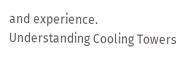and experience. Understanding Cooling Towers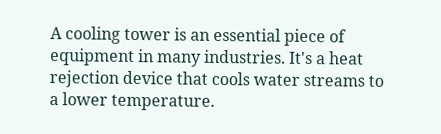A cooling tower is an essential piece of equipment in many industries. It's a heat rejection device that cools water streams to a lower temperature.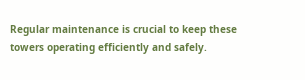Regular maintenance is crucial to keep these towers operating efficiently and safely.